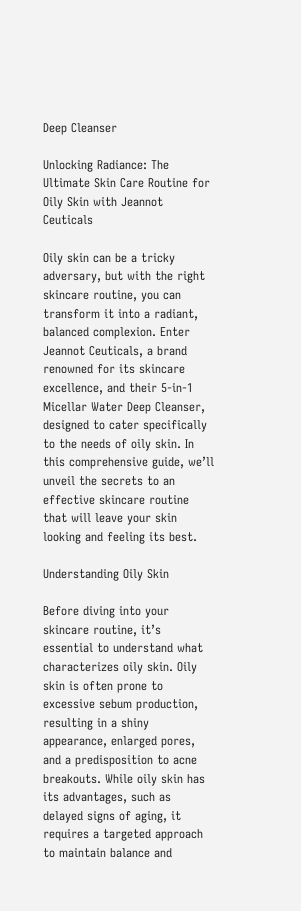Deep Cleanser

Unlocking Radiance: The Ultimate Skin Care Routine for Oily Skin with Jeannot Ceuticals

Oily skin can be a tricky adversary, but with the right skincare routine, you can transform it into a radiant, balanced complexion. Enter Jeannot Ceuticals, a brand renowned for its skincare excellence, and their 5-in-1 Micellar Water Deep Cleanser, designed to cater specifically to the needs of oily skin. In this comprehensive guide, we’ll unveil the secrets to an effective skincare routine that will leave your skin looking and feeling its best.

Understanding Oily Skin

Before diving into your skincare routine, it’s essential to understand what characterizes oily skin. Oily skin is often prone to excessive sebum production, resulting in a shiny appearance, enlarged pores, and a predisposition to acne breakouts. While oily skin has its advantages, such as delayed signs of aging, it requires a targeted approach to maintain balance and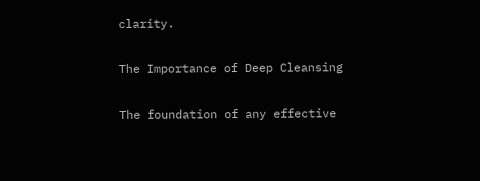clarity.

The Importance of Deep Cleansing

The foundation of any effective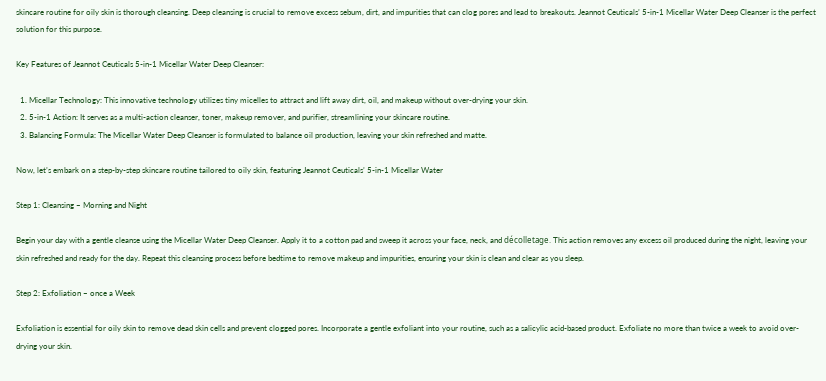skincare routine for oily skin is thorough cleansing. Deep cleansing is crucial to remove excess sebum, dirt, and impurities that can clog pores and lead to breakouts. Jeannot Ceuticals’ 5-in-1 Micellar Water Deep Cleanser is the perfect solution for this purpose.

Key Features of Jeannot Ceuticals 5-in-1 Micellar Water Deep Cleanser:

  1. Micellar Technology: This innovative technology utilizes tiny micelles to attract and lift away dirt, oil, and makeup without over-drying your skin.
  2. 5-in-1 Action: It serves as a multi-action cleanser, toner, makeup remover, and purifier, streamlining your skincare routine.
  3. Balancing Formula: The Micellar Water Deep Cleanser is formulated to balance oil production, leaving your skin refreshed and matte.

Now, let’s embark on a step-by-step skincare routine tailored to oily skin, featuring Jeannot Ceuticals’ 5-in-1 Micellar Water

Step 1: Cleansing – Morning and Night

Begin your day with a gentle cleanse using the Micellar Water Deep Cleanser. Apply it to a cotton pad and sweep it across your face, neck, and décolletage. This action removes any excess oil produced during the night, leaving your skin refreshed and ready for the day. Repeat this cleansing process before bedtime to remove makeup and impurities, ensuring your skin is clean and clear as you sleep.

Step 2: Exfoliation – once a Week

Exfoliation is essential for oily skin to remove dead skin cells and prevent clogged pores. Incorporate a gentle exfoliant into your routine, such as a salicylic acid-based product. Exfoliate no more than twice a week to avoid over-drying your skin.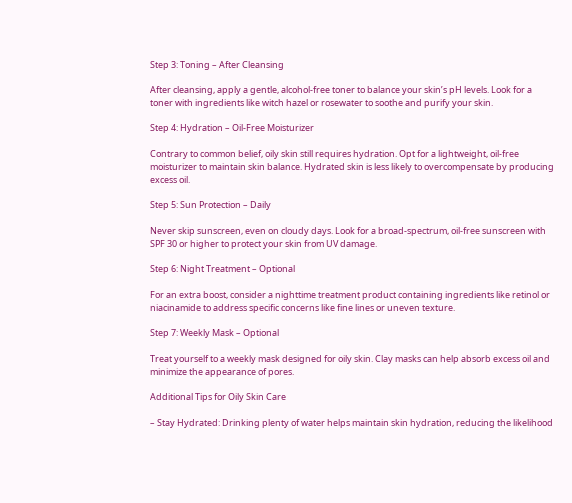Step 3: Toning – After Cleansing

After cleansing, apply a gentle, alcohol-free toner to balance your skin’s pH levels. Look for a toner with ingredients like witch hazel or rosewater to soothe and purify your skin.

Step 4: Hydration – Oil-Free Moisturizer

Contrary to common belief, oily skin still requires hydration. Opt for a lightweight, oil-free moisturizer to maintain skin balance. Hydrated skin is less likely to overcompensate by producing excess oil.

Step 5: Sun Protection – Daily

Never skip sunscreen, even on cloudy days. Look for a broad-spectrum, oil-free sunscreen with SPF 30 or higher to protect your skin from UV damage.

Step 6: Night Treatment – Optional

For an extra boost, consider a nighttime treatment product containing ingredients like retinol or niacinamide to address specific concerns like fine lines or uneven texture.

Step 7: Weekly Mask – Optional

Treat yourself to a weekly mask designed for oily skin. Clay masks can help absorb excess oil and minimize the appearance of pores.

Additional Tips for Oily Skin Care

– Stay Hydrated: Drinking plenty of water helps maintain skin hydration, reducing the likelihood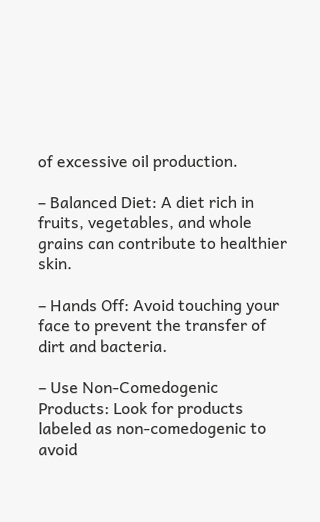of excessive oil production.

– Balanced Diet: A diet rich in fruits, vegetables, and whole grains can contribute to healthier skin.

– Hands Off: Avoid touching your face to prevent the transfer of dirt and bacteria.

– Use Non-Comedogenic Products: Look for products labeled as non-comedogenic to avoid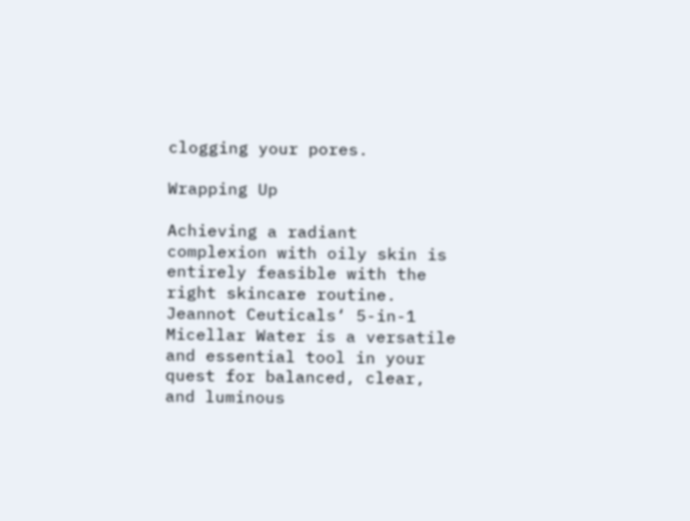clogging your pores.

Wrapping Up

Achieving a radiant complexion with oily skin is entirely feasible with the right skincare routine. Jeannot Ceuticals‘ 5-in-1 Micellar Water is a versatile and essential tool in your quest for balanced, clear, and luminous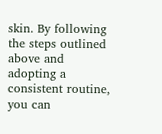skin. By following the steps outlined above and adopting a consistent routine, you can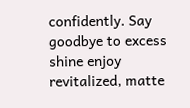confidently. Say goodbye to excess shine enjoy revitalized, matte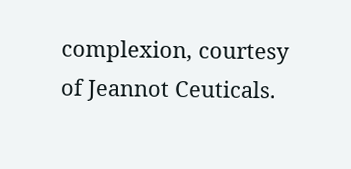complexion, courtesy of Jeannot Ceuticals.